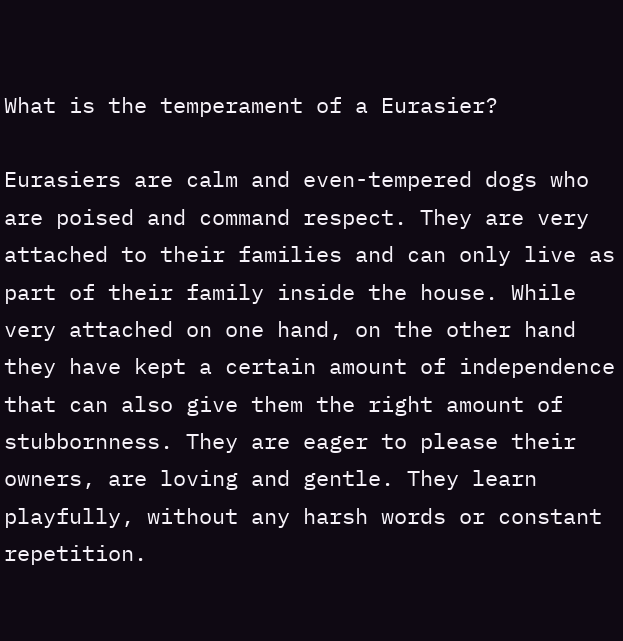What is the temperament of a Eurasier?

Eurasiers are calm and even-tempered dogs who are poised and command respect. They are very attached to their families and can only live as part of their family inside the house. While very attached on one hand, on the other hand they have kept a certain amount of independence that can also give them the right amount of stubbornness. They are eager to please their owners, are loving and gentle. They learn playfully, without any harsh words or constant repetition.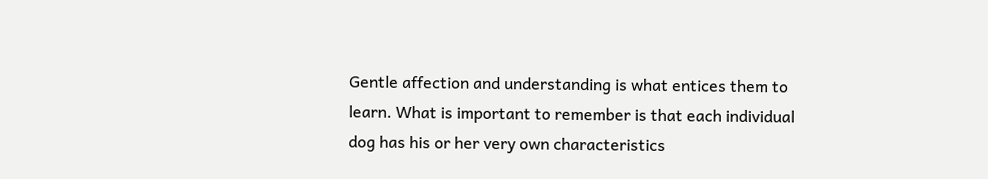Gentle affection and understanding is what entices them to learn. What is important to remember is that each individual dog has his or her very own characteristics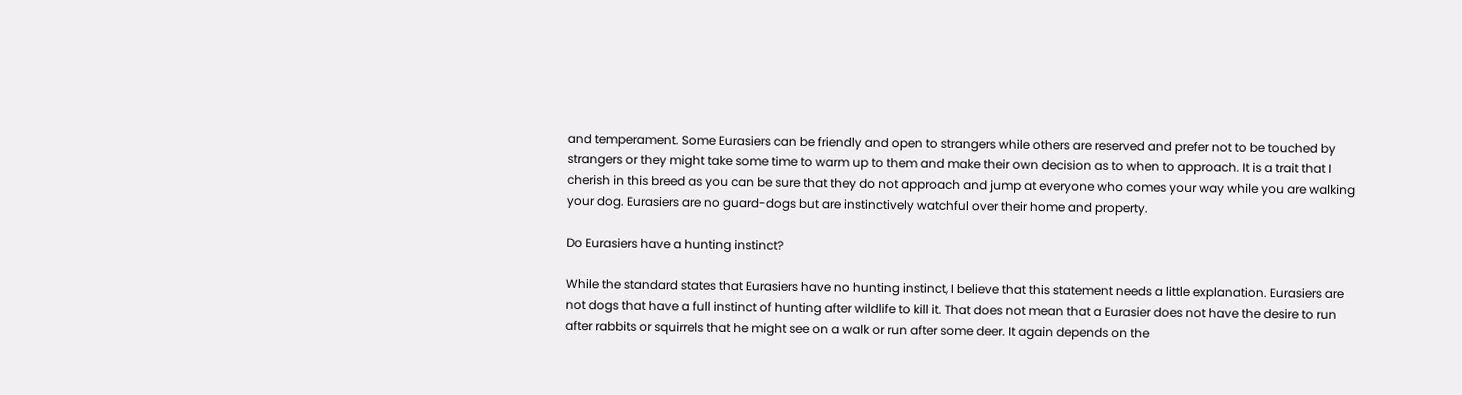and temperament. Some Eurasiers can be friendly and open to strangers while others are reserved and prefer not to be touched by strangers or they might take some time to warm up to them and make their own decision as to when to approach. It is a trait that I cherish in this breed as you can be sure that they do not approach and jump at everyone who comes your way while you are walking your dog. Eurasiers are no guard-dogs but are instinctively watchful over their home and property.

Do Eurasiers have a hunting instinct?

While the standard states that Eurasiers have no hunting instinct, I believe that this statement needs a little explanation. Eurasiers are not dogs that have a full instinct of hunting after wildlife to kill it. That does not mean that a Eurasier does not have the desire to run after rabbits or squirrels that he might see on a walk or run after some deer. It again depends on the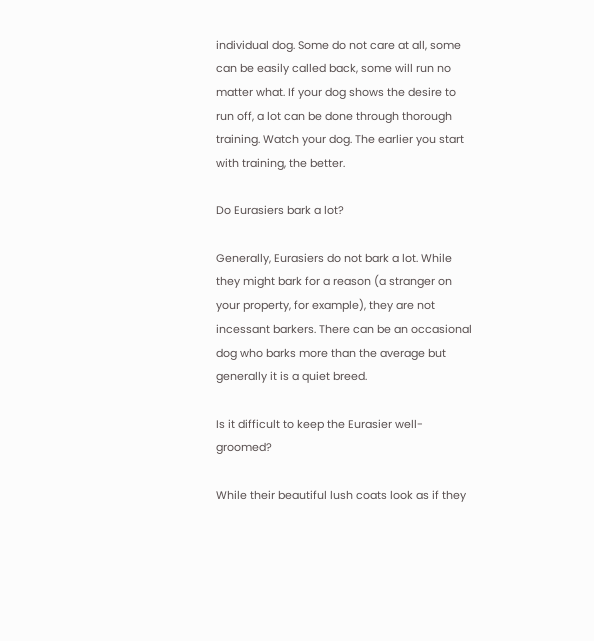individual dog. Some do not care at all, some can be easily called back, some will run no matter what. If your dog shows the desire to run off, a lot can be done through thorough training. Watch your dog. The earlier you start with training, the better.

Do Eurasiers bark a lot?

Generally, Eurasiers do not bark a lot. While they might bark for a reason (a stranger on your property, for example), they are not incessant barkers. There can be an occasional dog who barks more than the average but generally it is a quiet breed.

Is it difficult to keep the Eurasier well-groomed?

While their beautiful lush coats look as if they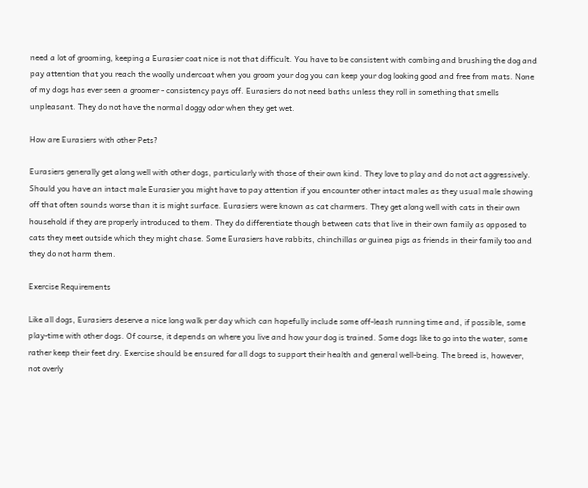need a lot of grooming, keeping a Eurasier coat nice is not that difficult. You have to be consistent with combing and brushing the dog and pay attention that you reach the woolly undercoat when you groom your dog you can keep your dog looking good and free from mats. None of my dogs has ever seen a groomer - consistency pays off. Eurasiers do not need baths unless they roll in something that smells unpleasant. They do not have the normal doggy odor when they get wet.

How are Eurasiers with other Pets?

Eurasiers generally get along well with other dogs, particularly with those of their own kind. They love to play and do not act aggressively. Should you have an intact male Eurasier you might have to pay attention if you encounter other intact males as they usual male showing off that often sounds worse than it is might surface. Eurasiers were known as cat charmers. They get along well with cats in their own household if they are properly introduced to them. They do differentiate though between cats that live in their own family as opposed to cats they meet outside which they might chase. Some Eurasiers have rabbits, chinchillas or guinea pigs as friends in their family too and they do not harm them.

Exercise Requirements

Like all dogs, Eurasiers deserve a nice long walk per day which can hopefully include some off-leash running time and, if possible, some play-time with other dogs. Of course, it depends on where you live and how your dog is trained. Some dogs like to go into the water, some rather keep their feet dry. Exercise should be ensured for all dogs to support their health and general well-being. The breed is, however, not overly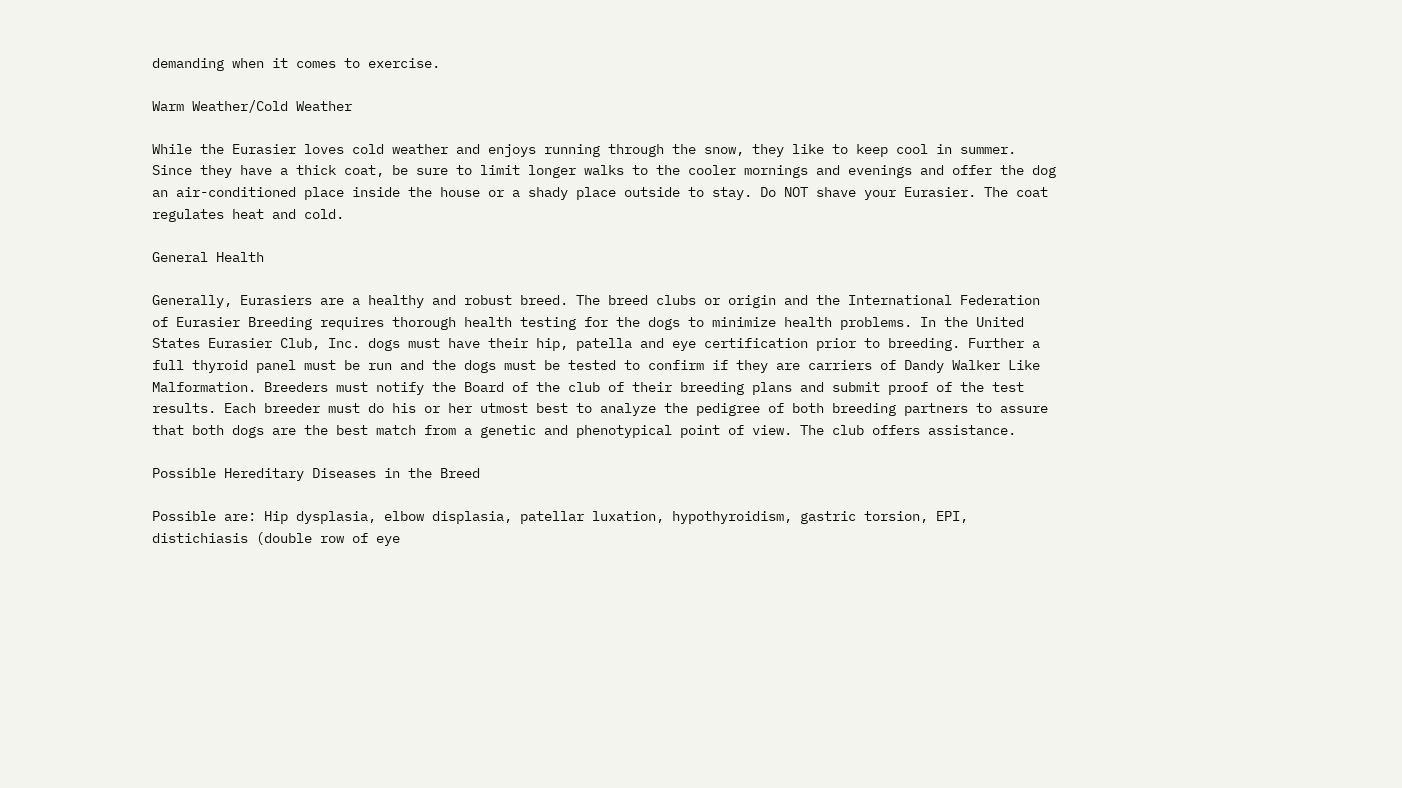demanding when it comes to exercise.

Warm Weather/Cold Weather

While the Eurasier loves cold weather and enjoys running through the snow, they like to keep cool in summer. Since they have a thick coat, be sure to limit longer walks to the cooler mornings and evenings and offer the dog an air-conditioned place inside the house or a shady place outside to stay. Do NOT shave your Eurasier. The coat regulates heat and cold.

General Health

Generally, Eurasiers are a healthy and robust breed. The breed clubs or origin and the International Federation of Eurasier Breeding requires thorough health testing for the dogs to minimize health problems. In the United States Eurasier Club, Inc. dogs must have their hip, patella and eye certification prior to breeding. Further a full thyroid panel must be run and the dogs must be tested to confirm if they are carriers of Dandy Walker Like Malformation. Breeders must notify the Board of the club of their breeding plans and submit proof of the test results. Each breeder must do his or her utmost best to analyze the pedigree of both breeding partners to assure that both dogs are the best match from a genetic and phenotypical point of view. The club offers assistance.

Possible Hereditary Diseases in the Breed

Possible are: Hip dysplasia, elbow displasia, patellar luxation, hypothyroidism, gastric torsion, EPI, distichiasis (double row of eye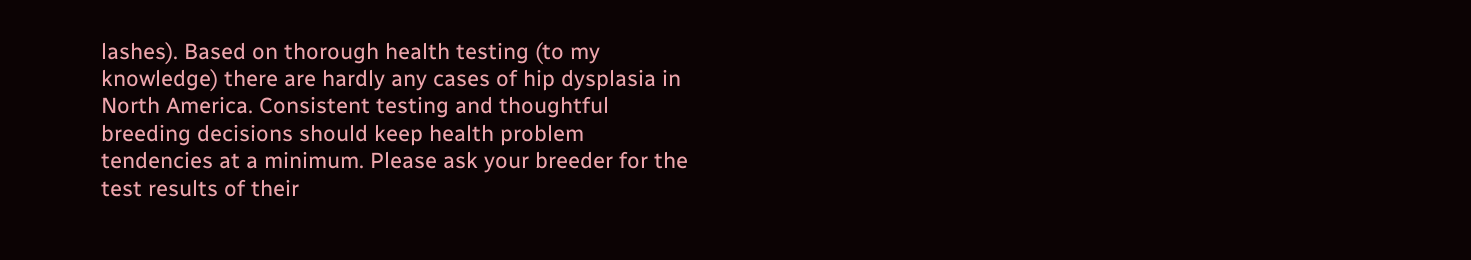lashes). Based on thorough health testing (to my knowledge) there are hardly any cases of hip dysplasia in North America. Consistent testing and thoughtful breeding decisions should keep health problem tendencies at a minimum. Please ask your breeder for the test results of their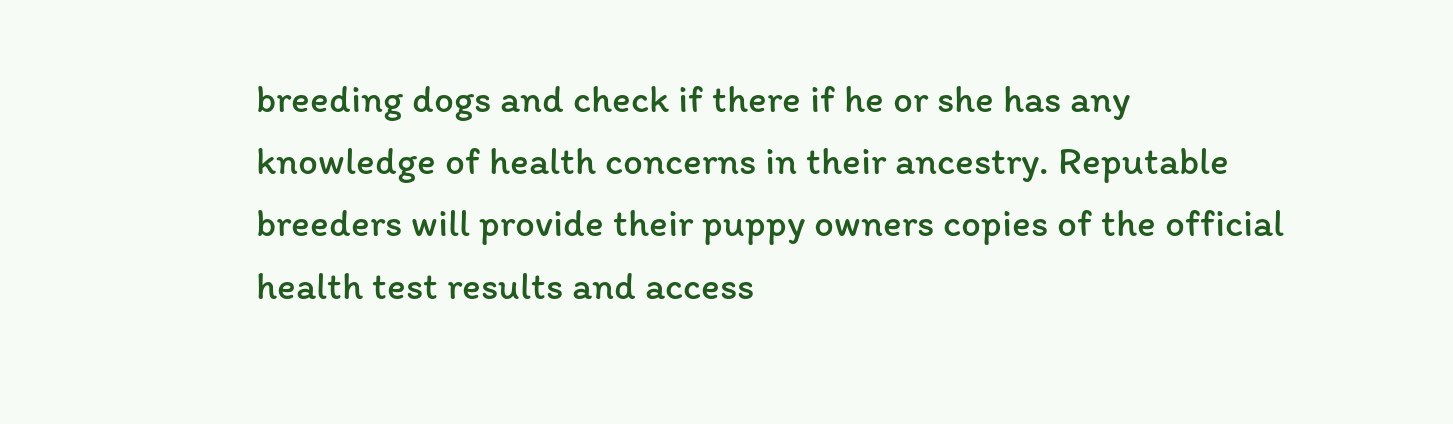breeding dogs and check if there if he or she has any knowledge of health concerns in their ancestry. Reputable breeders will provide their puppy owners copies of the official health test results and access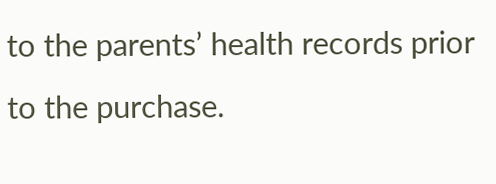to the parents’ health records prior to the purchase.